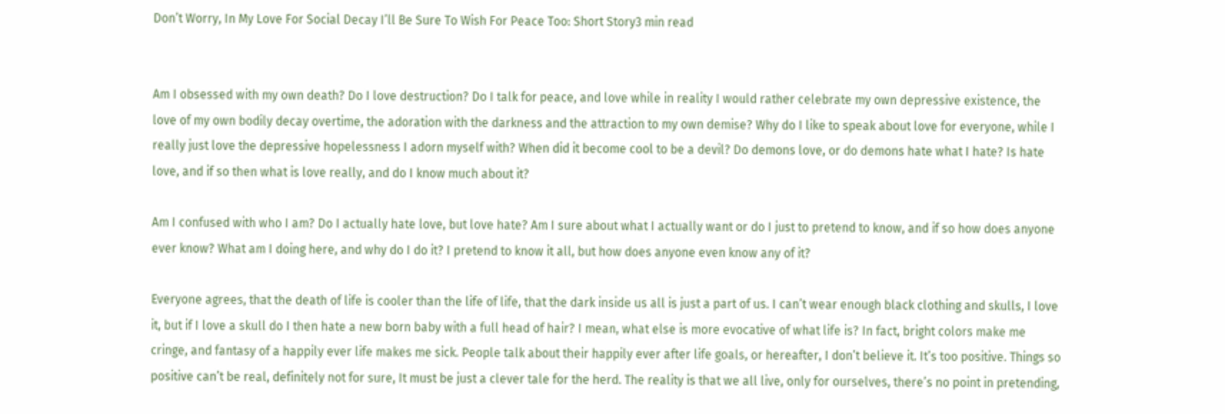Don’t Worry, In My Love For Social Decay I’ll Be Sure To Wish For Peace Too: Short Story3 min read


Am I obsessed with my own death? Do I love destruction? Do I talk for peace, and love while in reality I would rather celebrate my own depressive existence, the love of my own bodily decay overtime, the adoration with the darkness and the attraction to my own demise? Why do I like to speak about love for everyone, while I really just love the depressive hopelessness I adorn myself with? When did it become cool to be a devil? Do demons love, or do demons hate what I hate? Is hate love, and if so then what is love really, and do I know much about it?

Am I confused with who I am? Do I actually hate love, but love hate? Am I sure about what I actually want or do I just to pretend to know, and if so how does anyone ever know? What am I doing here, and why do I do it? I pretend to know it all, but how does anyone even know any of it?

Everyone agrees, that the death of life is cooler than the life of life, that the dark inside us all is just a part of us. I can’t wear enough black clothing and skulls, I love it, but if I love a skull do I then hate a new born baby with a full head of hair? I mean, what else is more evocative of what life is? In fact, bright colors make me cringe, and fantasy of a happily ever life makes me sick. People talk about their happily ever after life goals, or hereafter, I don’t believe it. It’s too positive. Things so positive can’t be real, definitely not for sure, It must be just a clever tale for the herd. The reality is that we all live, only for ourselves, there’s no point in pretending,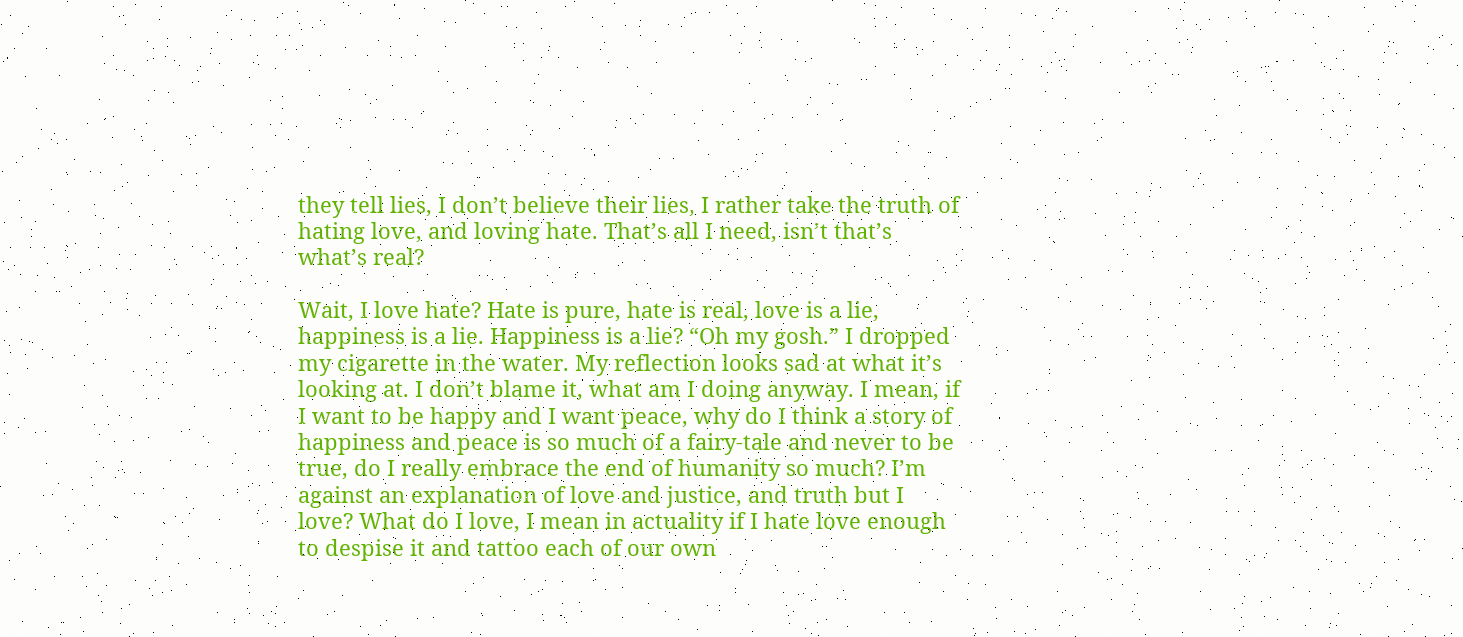they tell lies, I don’t believe their lies, I rather take the truth of hating love, and loving hate. That’s all I need, isn’t that’s what’s real?

Wait, I love hate? Hate is pure, hate is real, love is a lie, happiness is a lie. Happiness is a lie? “Oh my gosh.” I dropped my cigarette in the water. My reflection looks sad at what it’s looking at. I don’t blame it, what am I doing anyway. I mean, if I want to be happy and I want peace, why do I think a story of happiness and peace is so much of a fairy-tale and never to be true, do I really embrace the end of humanity so much? I’m against an explanation of love and justice, and truth but I love? What do I love, I mean in actuality if I hate love enough to despise it and tattoo each of our own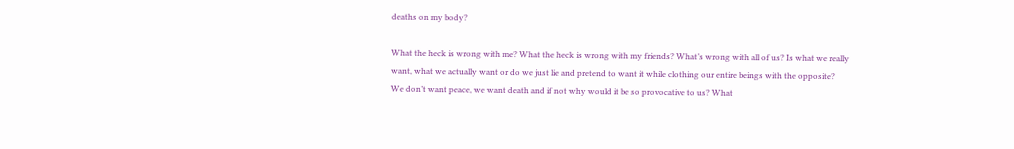deaths on my body?

What the heck is wrong with me? What the heck is wrong with my friends? What’s wrong with all of us? Is what we really want, what we actually want or do we just lie and pretend to want it while clothing our entire beings with the opposite? We don’t want peace, we want death and if not why would it be so provocative to us? What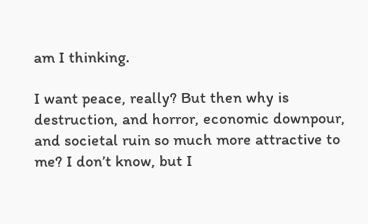am I thinking.

I want peace, really? But then why is destruction, and horror, economic downpour, and societal ruin so much more attractive to me? I don’t know, but I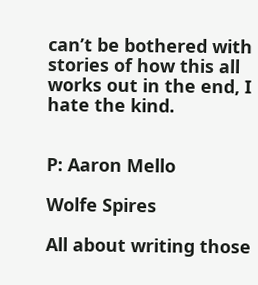can’t be bothered with stories of how this all works out in the end, I hate the kind.


P: Aaron Mello

Wolfe Spires

All about writing those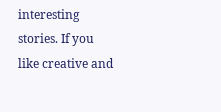interesting stories. If you like creative and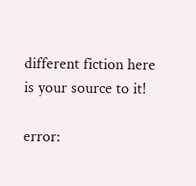different fiction here is your source to it!

error: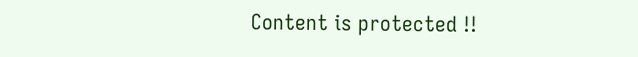Content is protected !!